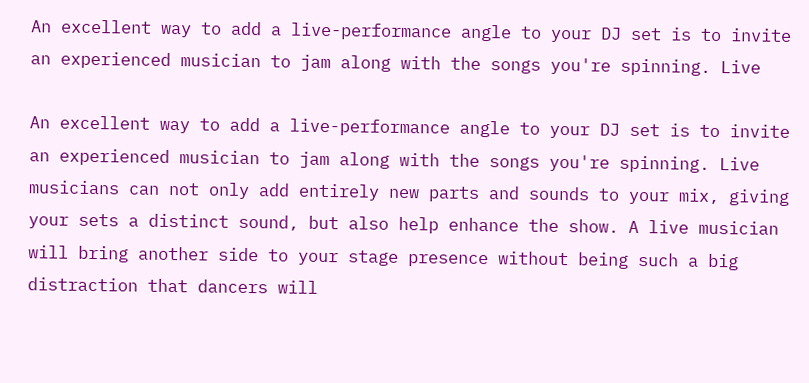An excellent way to add a live-performance angle to your DJ set is to invite an experienced musician to jam along with the songs you're spinning. Live

An excellent way to add a live-performance angle to your DJ set is to invite an experienced musician to jam along with the songs you're spinning. Live musicians can not only add entirely new parts and sounds to your mix, giving your sets a distinct sound, but also help enhance the show. A live musician will bring another side to your stage presence without being such a big distraction that dancers will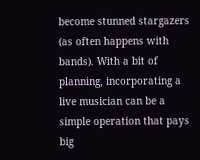become stunned stargazers (as often happens with bands). With a bit of planning, incorporating a live musician can be a simple operation that pays big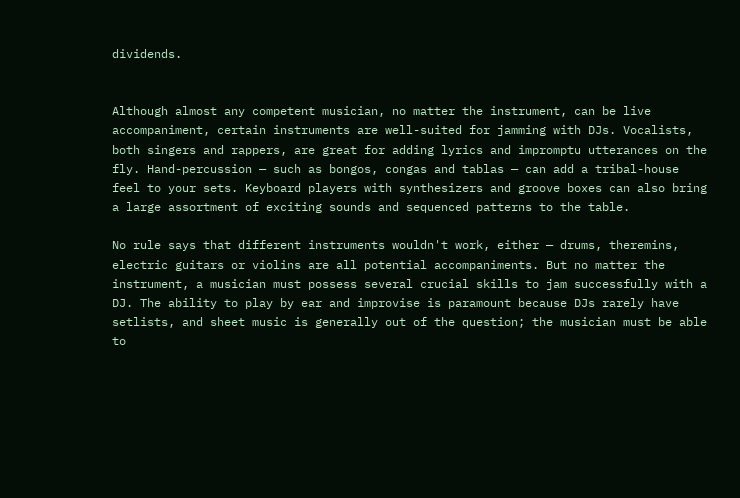dividends.


Although almost any competent musician, no matter the instrument, can be live accompaniment, certain instruments are well-suited for jamming with DJs. Vocalists, both singers and rappers, are great for adding lyrics and impromptu utterances on the fly. Hand-percussion — such as bongos, congas and tablas — can add a tribal-house feel to your sets. Keyboard players with synthesizers and groove boxes can also bring a large assortment of exciting sounds and sequenced patterns to the table.

No rule says that different instruments wouldn't work, either — drums, theremins, electric guitars or violins are all potential accompaniments. But no matter the instrument, a musician must possess several crucial skills to jam successfully with a DJ. The ability to play by ear and improvise is paramount because DJs rarely have setlists, and sheet music is generally out of the question; the musician must be able to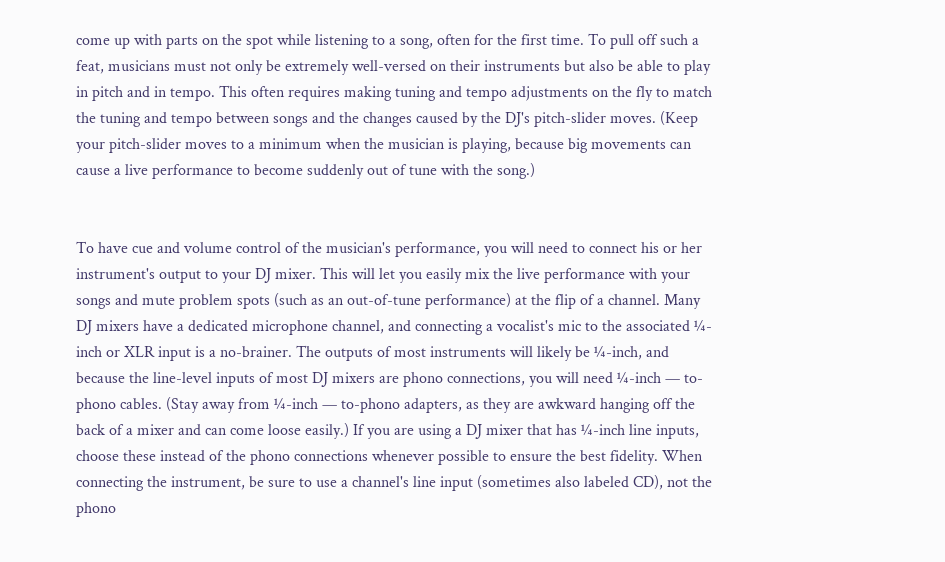come up with parts on the spot while listening to a song, often for the first time. To pull off such a feat, musicians must not only be extremely well-versed on their instruments but also be able to play in pitch and in tempo. This often requires making tuning and tempo adjustments on the fly to match the tuning and tempo between songs and the changes caused by the DJ's pitch-slider moves. (Keep your pitch-slider moves to a minimum when the musician is playing, because big movements can cause a live performance to become suddenly out of tune with the song.)


To have cue and volume control of the musician's performance, you will need to connect his or her instrument's output to your DJ mixer. This will let you easily mix the live performance with your songs and mute problem spots (such as an out-of-tune performance) at the flip of a channel. Many DJ mixers have a dedicated microphone channel, and connecting a vocalist's mic to the associated ¼-inch or XLR input is a no-brainer. The outputs of most instruments will likely be ¼-inch, and because the line-level inputs of most DJ mixers are phono connections, you will need ¼-inch — to-phono cables. (Stay away from ¼-inch — to-phono adapters, as they are awkward hanging off the back of a mixer and can come loose easily.) If you are using a DJ mixer that has ¼-inch line inputs, choose these instead of the phono connections whenever possible to ensure the best fidelity. When connecting the instrument, be sure to use a channel's line input (sometimes also labeled CD), not the phono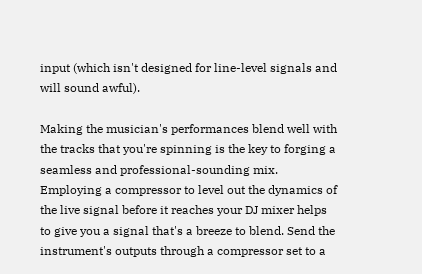input (which isn't designed for line-level signals and will sound awful).

Making the musician's performances blend well with the tracks that you're spinning is the key to forging a seamless and professional-sounding mix. Employing a compressor to level out the dynamics of the live signal before it reaches your DJ mixer helps to give you a signal that's a breeze to blend. Send the instrument's outputs through a compressor set to a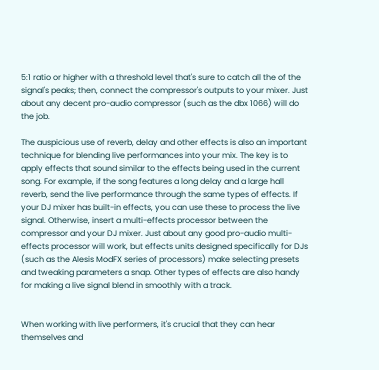5:1 ratio or higher with a threshold level that's sure to catch all the of the signal's peaks; then, connect the compressor's outputs to your mixer. Just about any decent pro-audio compressor (such as the dbx 1066) will do the job.

The auspicious use of reverb, delay and other effects is also an important technique for blending live performances into your mix. The key is to apply effects that sound similar to the effects being used in the current song. For example, if the song features a long delay and a large hall reverb, send the live performance through the same types of effects. If your DJ mixer has built-in effects, you can use these to process the live signal. Otherwise, insert a multi-effects processor between the compressor and your DJ mixer. Just about any good pro-audio multi-effects processor will work, but effects units designed specifically for DJs (such as the Alesis ModFX series of processors) make selecting presets and tweaking parameters a snap. Other types of effects are also handy for making a live signal blend in smoothly with a track.


When working with live performers, it's crucial that they can hear themselves and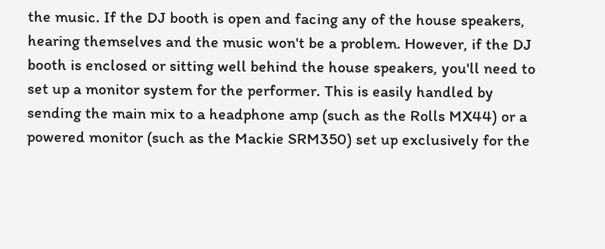the music. If the DJ booth is open and facing any of the house speakers, hearing themselves and the music won't be a problem. However, if the DJ booth is enclosed or sitting well behind the house speakers, you'll need to set up a monitor system for the performer. This is easily handled by sending the main mix to a headphone amp (such as the Rolls MX44) or a powered monitor (such as the Mackie SRM350) set up exclusively for the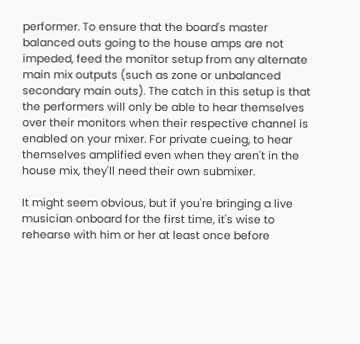performer. To ensure that the board's master balanced outs going to the house amps are not impeded, feed the monitor setup from any alternate main mix outputs (such as zone or unbalanced secondary main outs). The catch in this setup is that the performers will only be able to hear themselves over their monitors when their respective channel is enabled on your mixer. For private cueing, to hear themselves amplified even when they aren't in the house mix, they'll need their own submixer.

It might seem obvious, but if you're bringing a live musician onboard for the first time, it's wise to rehearse with him or her at least once before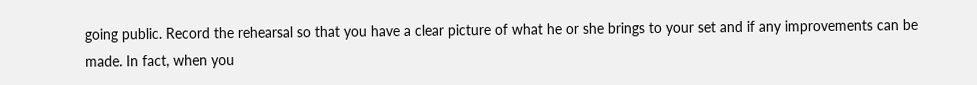going public. Record the rehearsal so that you have a clear picture of what he or she brings to your set and if any improvements can be made. In fact, when you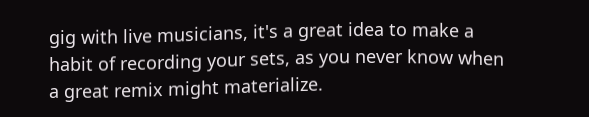gig with live musicians, it's a great idea to make a habit of recording your sets, as you never know when a great remix might materialize.